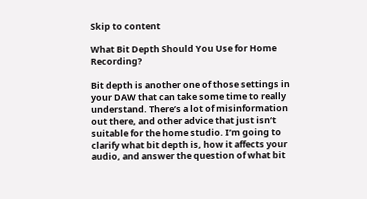Skip to content

What Bit Depth Should You Use for Home Recording?

Bit depth is another one of those settings in your DAW that can take some time to really understand. There’s a lot of misinformation out there, and other advice that just isn’t suitable for the home studio. I’m going to clarify what bit depth is, how it affects your audio, and answer the question of what bit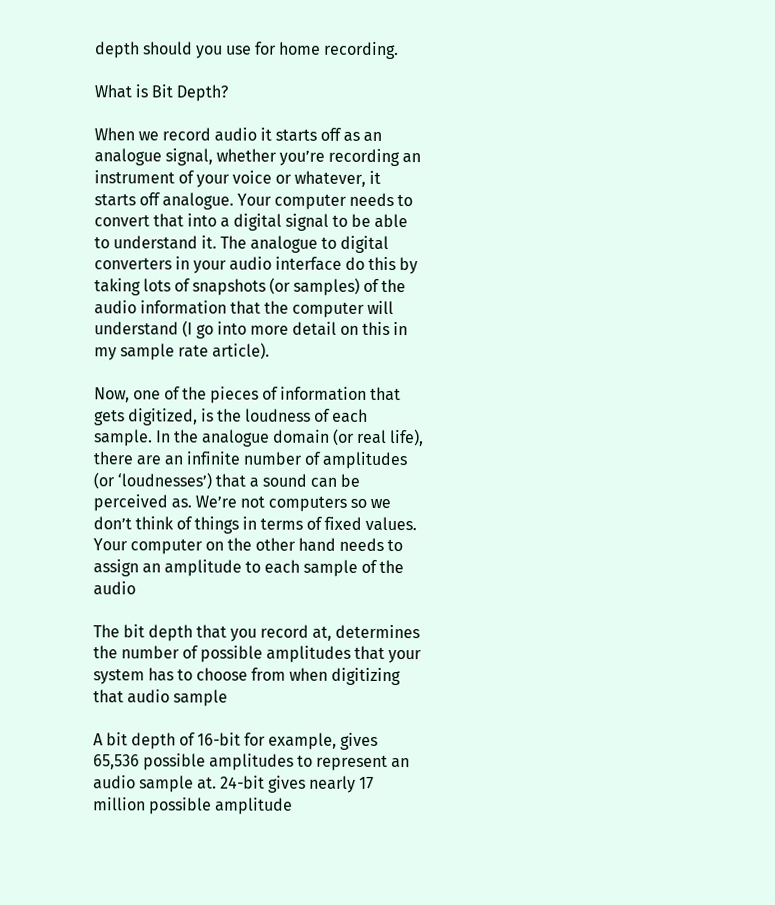depth should you use for home recording.

What is Bit Depth?

When we record audio it starts off as an analogue signal, whether you’re recording an instrument of your voice or whatever, it starts off analogue. Your computer needs to convert that into a digital signal to be able to understand it. The analogue to digital converters in your audio interface do this by taking lots of snapshots (or samples) of the audio information that the computer will understand (I go into more detail on this in my sample rate article).

Now, one of the pieces of information that gets digitized, is the loudness of each sample. In the analogue domain (or real life), there are an infinite number of amplitudes (or ‘loudnesses’) that a sound can be perceived as. We’re not computers so we don’t think of things in terms of fixed values. Your computer on the other hand needs to assign an amplitude to each sample of the audio

The bit depth that you record at, determines the number of possible amplitudes that your system has to choose from when digitizing that audio sample

A bit depth of 16-bit for example, gives 65,536 possible amplitudes to represent an audio sample at. 24-bit gives nearly 17 million possible amplitude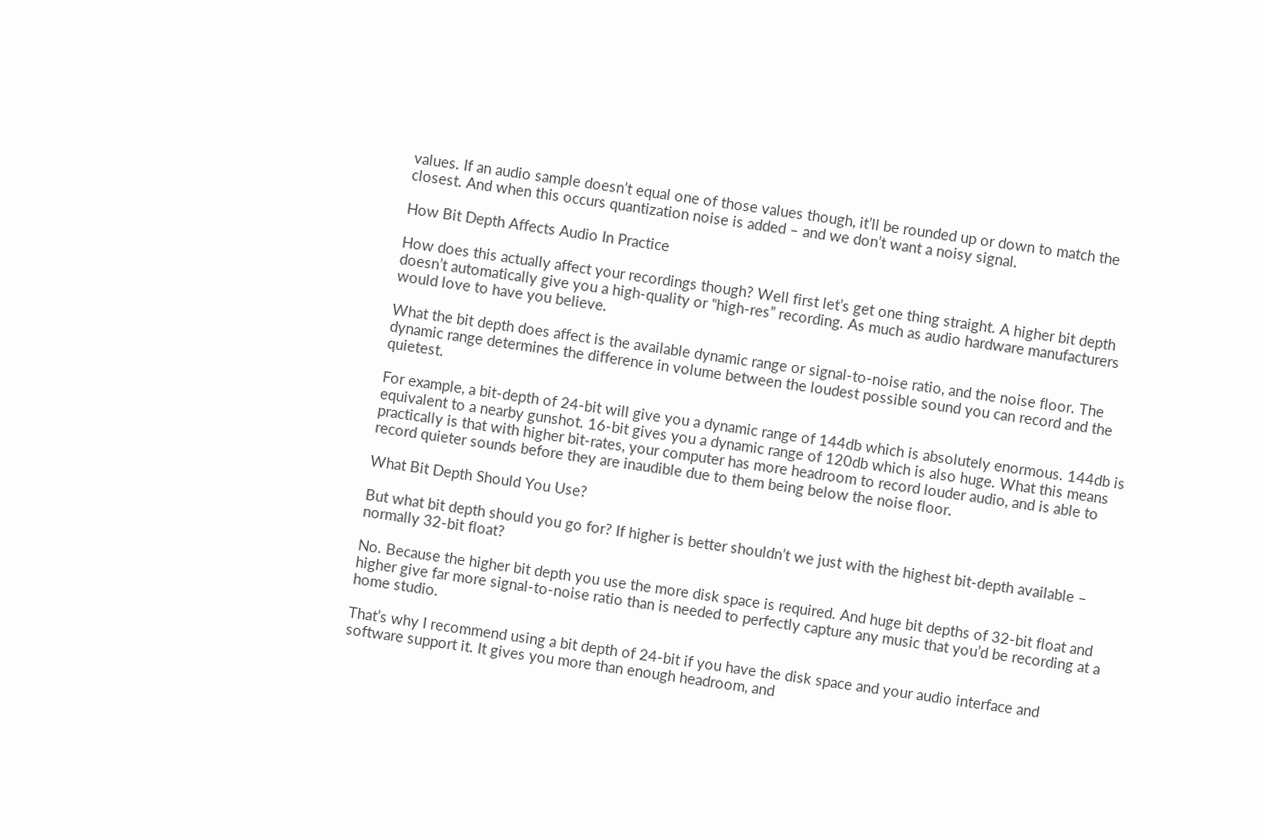values. If an audio sample doesn’t equal one of those values though, it’ll be rounded up or down to match the closest. And when this occurs quantization noise is added – and we don’t want a noisy signal.

How Bit Depth Affects Audio In Practice

How does this actually affect your recordings though? Well first let’s get one thing straight. A higher bit depth doesn’t automatically give you a high-quality or “high-res” recording. As much as audio hardware manufacturers would love to have you believe.

What the bit depth does affect is the available dynamic range or signal-to-noise ratio, and the noise floor. The dynamic range determines the difference in volume between the loudest possible sound you can record and the quietest.

For example, a bit-depth of 24-bit will give you a dynamic range of 144db which is absolutely enormous. 144db is equivalent to a nearby gunshot. 16-bit gives you a dynamic range of 120db which is also huge. What this means practically is that with higher bit-rates, your computer has more headroom to record louder audio, and is able to record quieter sounds before they are inaudible due to them being below the noise floor.

What Bit Depth Should You Use?

But what bit depth should you go for? If higher is better shouldn’t we just with the highest bit-depth available – normally 32-bit float?

No. Because the higher bit depth you use the more disk space is required. And huge bit depths of 32-bit float and higher give far more signal-to-noise ratio than is needed to perfectly capture any music that you’d be recording at a home studio.

That’s why I recommend using a bit depth of 24-bit if you have the disk space and your audio interface and software support it. It gives you more than enough headroom, and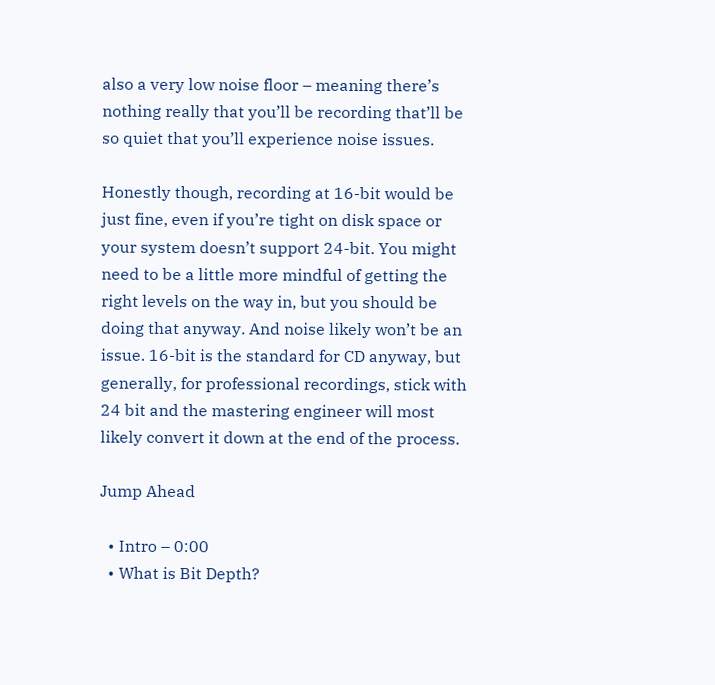also a very low noise floor – meaning there’s nothing really that you’ll be recording that’ll be so quiet that you’ll experience noise issues.

Honestly though, recording at 16-bit would be just fine, even if you’re tight on disk space or your system doesn’t support 24-bit. You might need to be a little more mindful of getting the right levels on the way in, but you should be doing that anyway. And noise likely won’t be an issue. 16-bit is the standard for CD anyway, but generally, for professional recordings, stick with 24 bit and the mastering engineer will most likely convert it down at the end of the process.

Jump Ahead

  • Intro – 0:00
  • What is Bit Depth?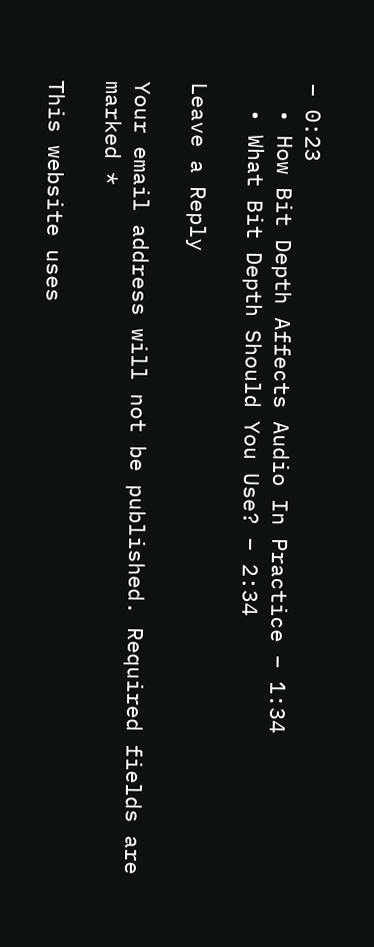– 0:23
  • How Bit Depth Affects Audio In Practice – 1:34
  • What Bit Depth Should You Use? – 2:34

Leave a Reply

Your email address will not be published. Required fields are marked *

This website uses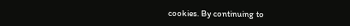cookies. By continuing to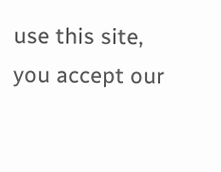use this site, you accept our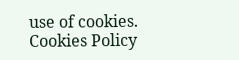use of cookies.  Cookies Policy